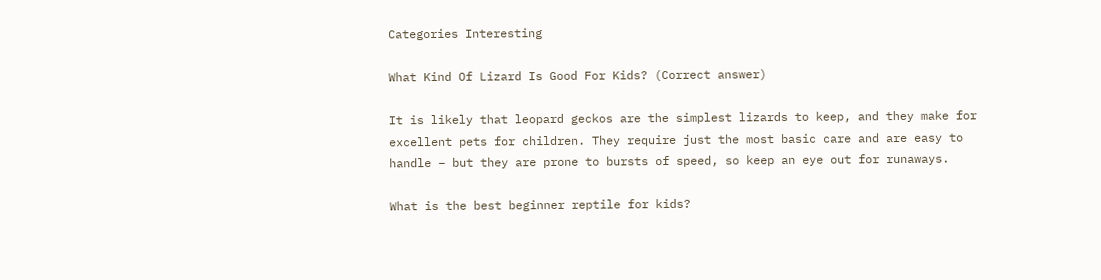Categories Interesting

What Kind Of Lizard Is Good For Kids? (Correct answer)

It is likely that leopard geckos are the simplest lizards to keep, and they make for excellent pets for children. They require just the most basic care and are easy to handle – but they are prone to bursts of speed, so keep an eye out for runaways.

What is the best beginner reptile for kids?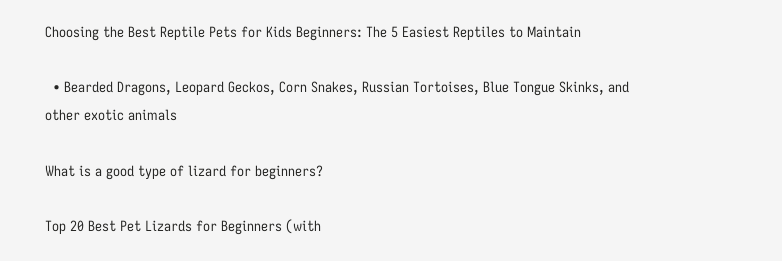Choosing the Best Reptile Pets for Kids Beginners: The 5 Easiest Reptiles to Maintain

  • Bearded Dragons, Leopard Geckos, Corn Snakes, Russian Tortoises, Blue Tongue Skinks, and other exotic animals

What is a good type of lizard for beginners?

Top 20 Best Pet Lizards for Beginners (with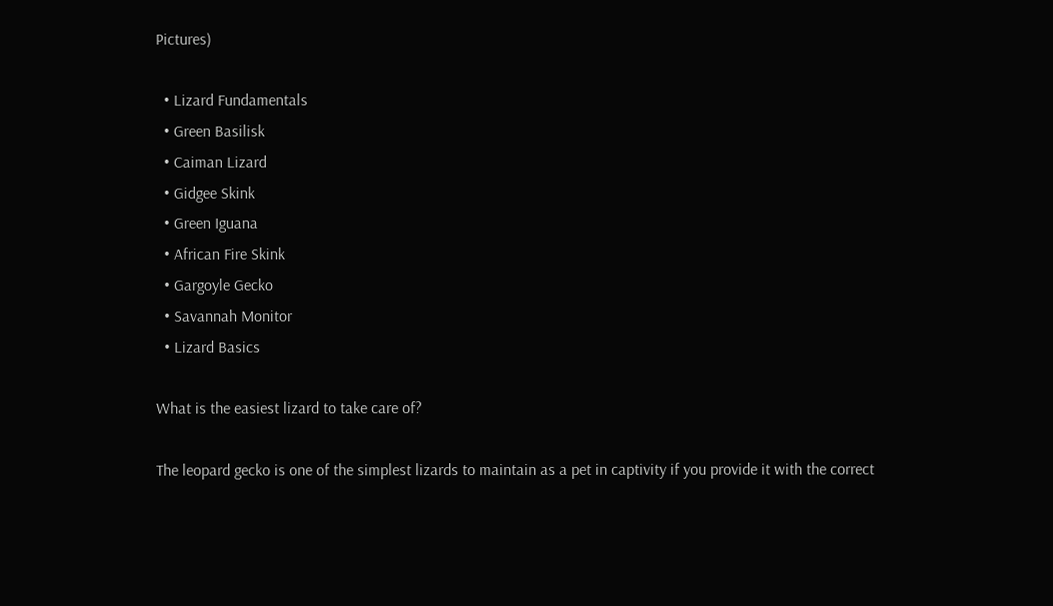Pictures)

  • Lizard Fundamentals
  • Green Basilisk
  • Caiman Lizard
  • Gidgee Skink
  • Green Iguana
  • African Fire Skink
  • Gargoyle Gecko
  • Savannah Monitor
  • Lizard Basics

What is the easiest lizard to take care of?

The leopard gecko is one of the simplest lizards to maintain as a pet in captivity if you provide it with the correct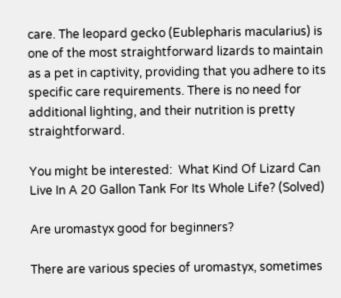care. The leopard gecko (Eublepharis macularius) is one of the most straightforward lizards to maintain as a pet in captivity, providing that you adhere to its specific care requirements. There is no need for additional lighting, and their nutrition is pretty straightforward.

You might be interested:  What Kind Of Lizard Can Live In A 20 Gallon Tank For Its Whole Life? (Solved)

Are uromastyx good for beginners?

There are various species of uromastyx, sometimes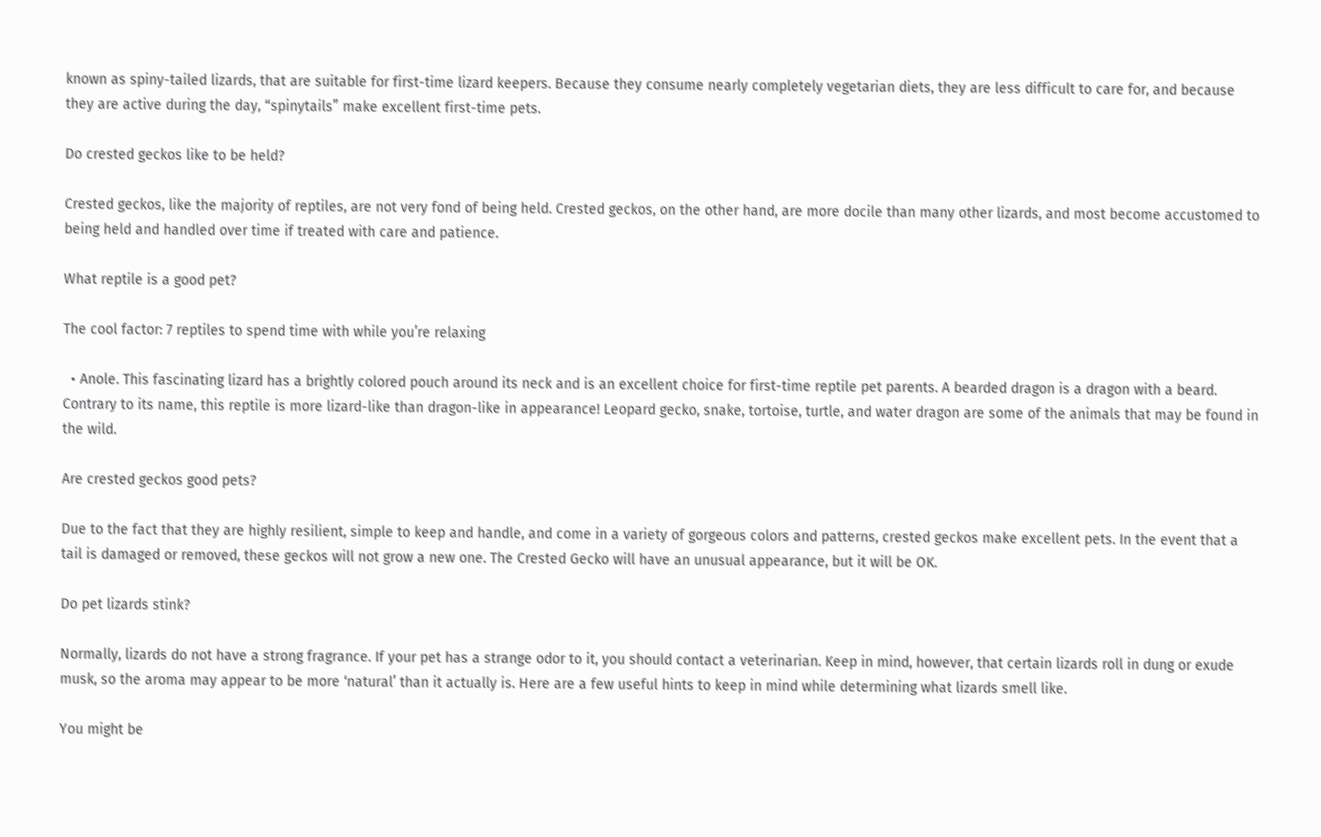known as spiny-tailed lizards, that are suitable for first-time lizard keepers. Because they consume nearly completely vegetarian diets, they are less difficult to care for, and because they are active during the day, “spinytails” make excellent first-time pets.

Do crested geckos like to be held?

Crested geckos, like the majority of reptiles, are not very fond of being held. Crested geckos, on the other hand, are more docile than many other lizards, and most become accustomed to being held and handled over time if treated with care and patience.

What reptile is a good pet?

The cool factor: 7 reptiles to spend time with while you’re relaxing

  • Anole. This fascinating lizard has a brightly colored pouch around its neck and is an excellent choice for first-time reptile pet parents. A bearded dragon is a dragon with a beard. Contrary to its name, this reptile is more lizard-like than dragon-like in appearance! Leopard gecko, snake, tortoise, turtle, and water dragon are some of the animals that may be found in the wild.

Are crested geckos good pets?

Due to the fact that they are highly resilient, simple to keep and handle, and come in a variety of gorgeous colors and patterns, crested geckos make excellent pets. In the event that a tail is damaged or removed, these geckos will not grow a new one. The Crested Gecko will have an unusual appearance, but it will be OK.

Do pet lizards stink?

Normally, lizards do not have a strong fragrance. If your pet has a strange odor to it, you should contact a veterinarian. Keep in mind, however, that certain lizards roll in dung or exude musk, so the aroma may appear to be more ‘natural’ than it actually is. Here are a few useful hints to keep in mind while determining what lizards smell like.

You might be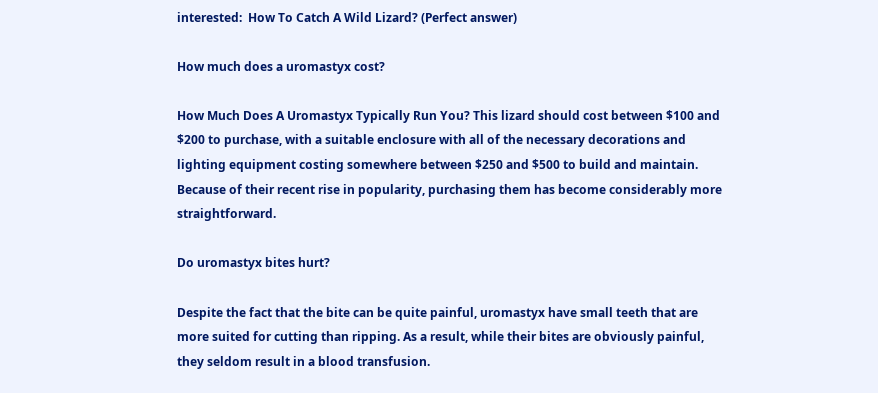interested:  How To Catch A Wild Lizard? (Perfect answer)

How much does a uromastyx cost?

How Much Does A Uromastyx Typically Run You? This lizard should cost between $100 and $200 to purchase, with a suitable enclosure with all of the necessary decorations and lighting equipment costing somewhere between $250 and $500 to build and maintain. Because of their recent rise in popularity, purchasing them has become considerably more straightforward.

Do uromastyx bites hurt?

Despite the fact that the bite can be quite painful, uromastyx have small teeth that are more suited for cutting than ripping. As a result, while their bites are obviously painful, they seldom result in a blood transfusion.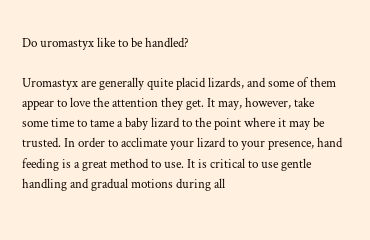Do uromastyx like to be handled?

Uromastyx are generally quite placid lizards, and some of them appear to love the attention they get. It may, however, take some time to tame a baby lizard to the point where it may be trusted. In order to acclimate your lizard to your presence, hand feeding is a great method to use. It is critical to use gentle handling and gradual motions during all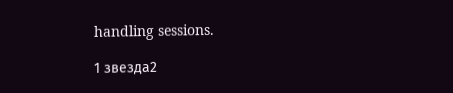handling sessions.

1 звезда2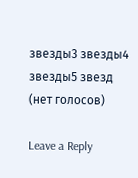звезды3 звезды4 звезды5 звезд (нет голосов)

Leave a Reply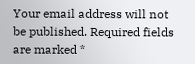Your email address will not be published. Required fields are marked *